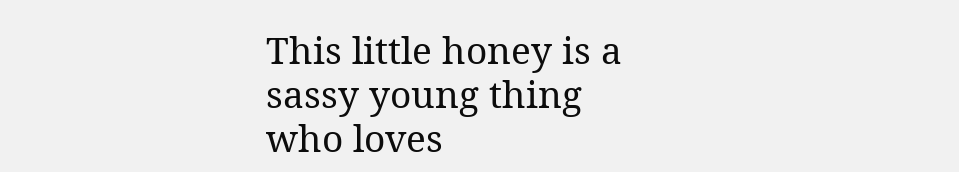This little honey is a sassy young thing who loves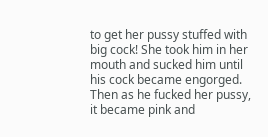to get her pussy stuffed with big cock! She took him in her mouth and sucked him until his cock became engorged. Then as he fucked her pussy, it became pink and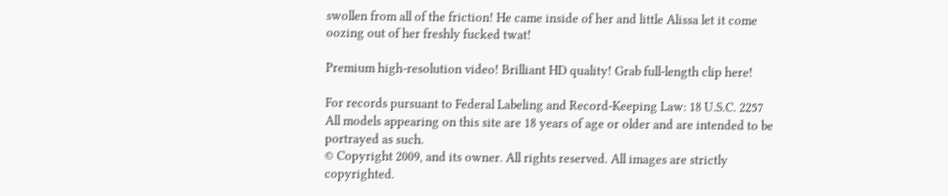swollen from all of the friction! He came inside of her and little Alissa let it come oozing out of her freshly fucked twat!

Premium high-resolution video! Brilliant HD quality! Grab full-length clip here!

For records pursuant to Federal Labeling and Record-Keeping Law: 18 U.S.C. 2257
All models appearing on this site are 18 years of age or older and are intended to be portrayed as such.
© Copyright 2009, and its owner. All rights reserved. All images are strictly copyrighted.